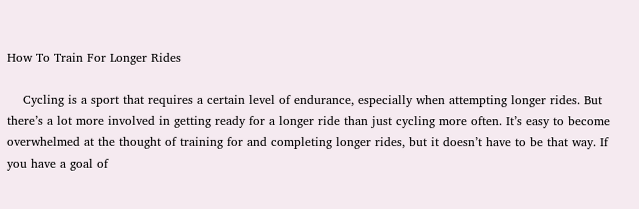How To Train For Longer Rides

    Cycling is a sport that requires a certain level of endurance, especially when attempting longer rides. But there’s a lot more involved in getting ready for a longer ride than just cycling more often. It’s easy to become overwhelmed at the thought of training for and completing longer rides, but it doesn’t have to be that way. If you have a goal of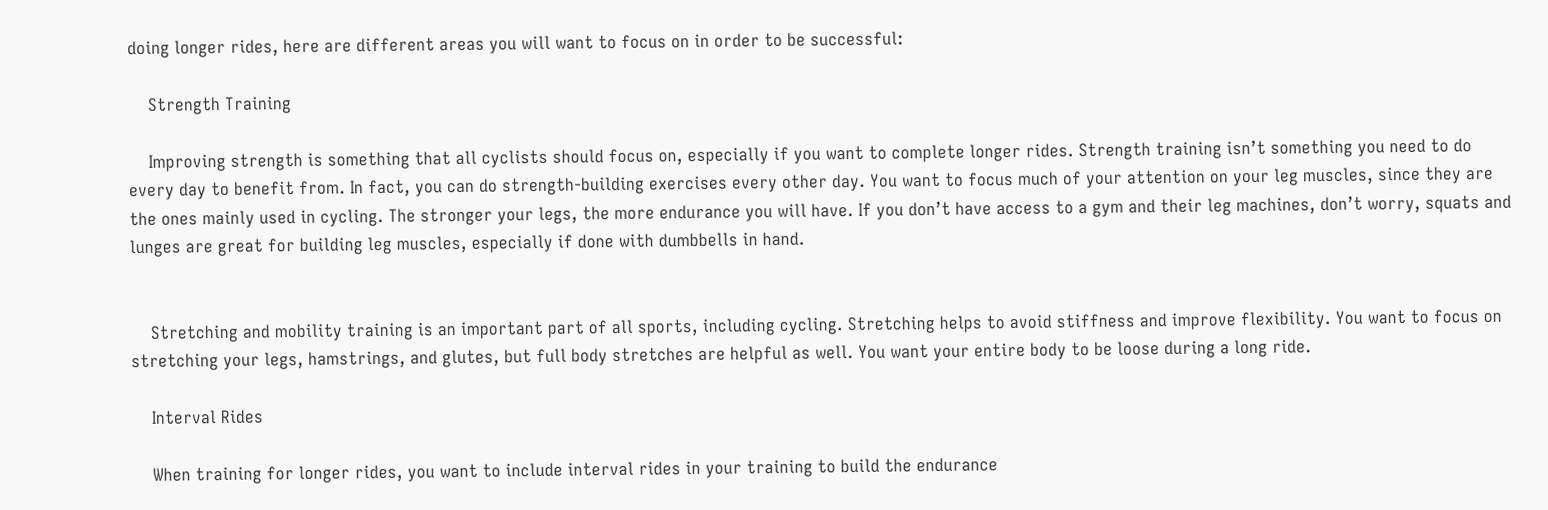doing longer rides, here are different areas you will want to focus on in order to be successful:

    Strength Training

    Improving strength is something that all cyclists should focus on, especially if you want to complete longer rides. Strength training isn’t something you need to do every day to benefit from. In fact, you can do strength-building exercises every other day. You want to focus much of your attention on your leg muscles, since they are the ones mainly used in cycling. The stronger your legs, the more endurance you will have. If you don’t have access to a gym and their leg machines, don’t worry, squats and lunges are great for building leg muscles, especially if done with dumbbells in hand.


    Stretching and mobility training is an important part of all sports, including cycling. Stretching helps to avoid stiffness and improve flexibility. You want to focus on stretching your legs, hamstrings, and glutes, but full body stretches are helpful as well. You want your entire body to be loose during a long ride.

    Interval Rides

    When training for longer rides, you want to include interval rides in your training to build the endurance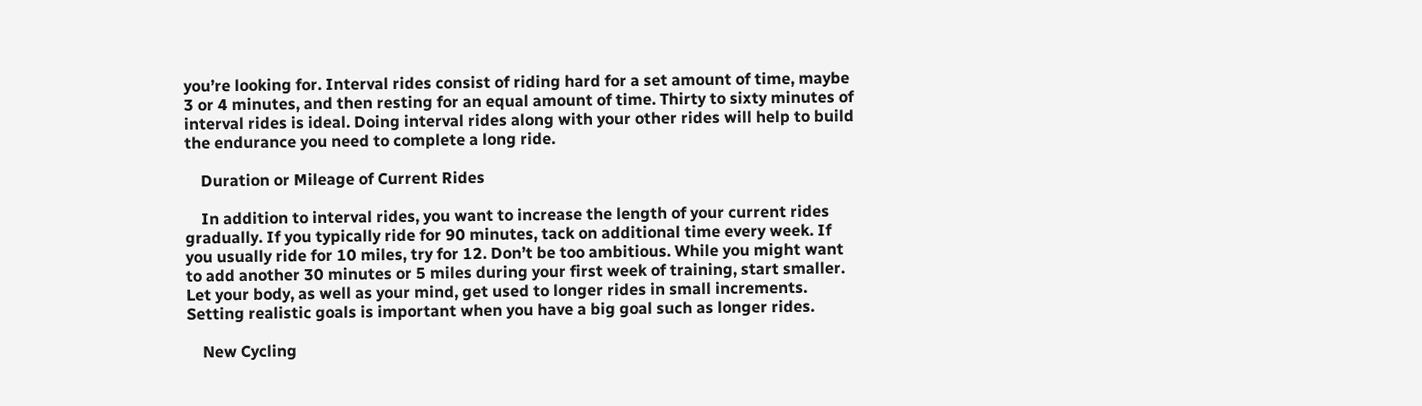you’re looking for. Interval rides consist of riding hard for a set amount of time, maybe 3 or 4 minutes, and then resting for an equal amount of time. Thirty to sixty minutes of interval rides is ideal. Doing interval rides along with your other rides will help to build the endurance you need to complete a long ride.

    Duration or Mileage of Current Rides

    In addition to interval rides, you want to increase the length of your current rides gradually. If you typically ride for 90 minutes, tack on additional time every week. If you usually ride for 10 miles, try for 12. Don’t be too ambitious. While you might want to add another 30 minutes or 5 miles during your first week of training, start smaller. Let your body, as well as your mind, get used to longer rides in small increments. Setting realistic goals is important when you have a big goal such as longer rides.

    New Cycling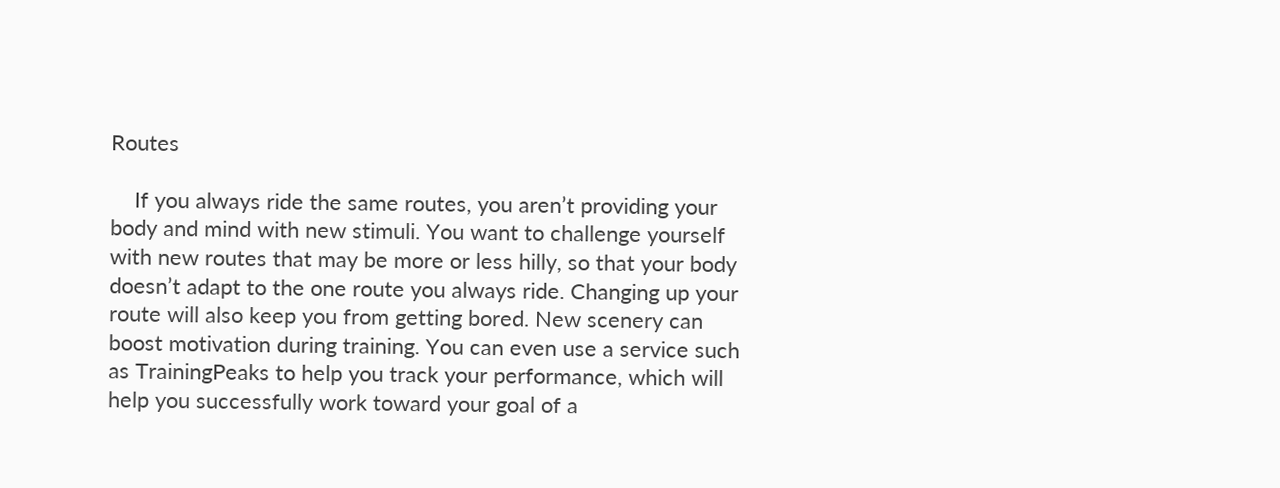Routes

    If you always ride the same routes, you aren’t providing your body and mind with new stimuli. You want to challenge yourself with new routes that may be more or less hilly, so that your body doesn’t adapt to the one route you always ride. Changing up your route will also keep you from getting bored. New scenery can boost motivation during training. You can even use a service such as TrainingPeaks to help you track your performance, which will help you successfully work toward your goal of a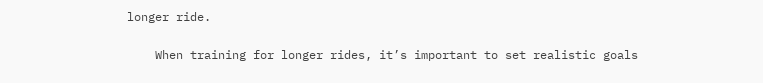longer ride.

    When training for longer rides, it’s important to set realistic goals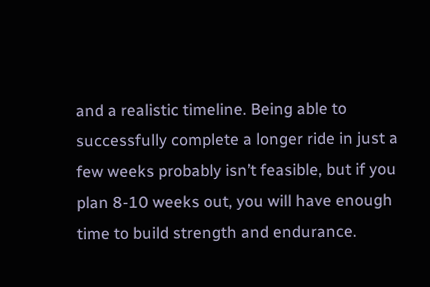and a realistic timeline. Being able to successfully complete a longer ride in just a few weeks probably isn’t feasible, but if you plan 8-10 weeks out, you will have enough time to build strength and endurance.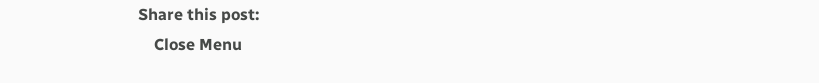Share this post:
    Close Menu